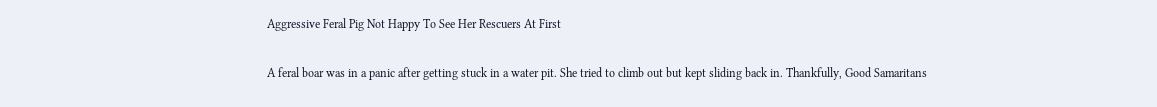Aggressive Feral Pig Not Happy To See Her Rescuers At First

A feral boar was in a panic after getting stuck in a water pit. She tried to climb out but kept sliding back in. Thankfully, Good Samaritans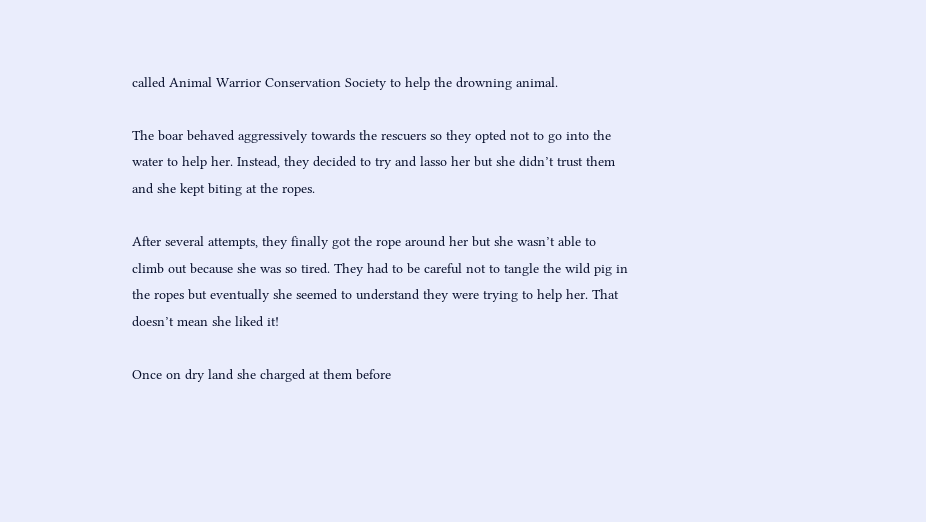called Animal Warrior Conservation Society to help the drowning animal.

The boar behaved aggressively towards the rescuers so they opted not to go into the water to help her. Instead, they decided to try and lasso her but she didn’t trust them and she kept biting at the ropes.

After several attempts, they finally got the rope around her but she wasn’t able to climb out because she was so tired. They had to be careful not to tangle the wild pig in the ropes but eventually she seemed to understand they were trying to help her. That doesn’t mean she liked it!

Once on dry land she charged at them before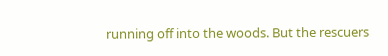running off into the woods. But the rescuers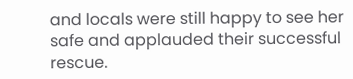and locals were still happy to see her safe and applauded their successful rescue.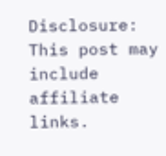Disclosure: This post may include affiliate links.